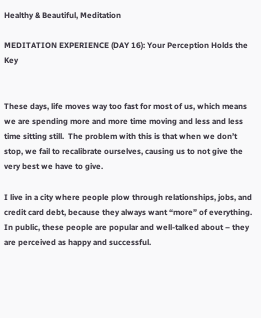Healthy & Beautiful, Meditation

MEDITATION EXPERIENCE (DAY 16): Your Perception Holds the Key


These days, life moves way too fast for most of us, which means we are spending more and more time moving and less and less time sitting still.  The problem with this is that when we don’t stop, we fail to recalibrate ourselves, causing us to not give the very best we have to give.

I live in a city where people plow through relationships, jobs, and credit card debt, because they always want “more” of everything.  In public, these people are popular and well-talked about – they are perceived as happy and successful.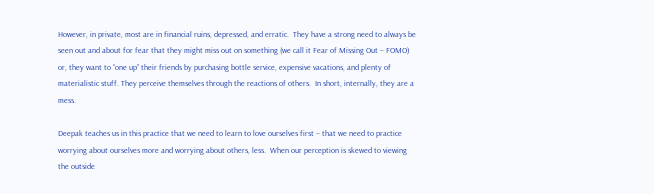However, in private, most are in financial ruins, depressed, and erratic.  They have a strong need to always be seen out and about for fear that they might miss out on something (we call it Fear of Missing Out – FOMO) or, they want to “one up” their friends by purchasing bottle service, expensive vacations, and plenty of materialistic stuff. They perceive themselves through the reactions of others.  In short, internally, they are a mess.

Deepak teaches us in this practice that we need to learn to love ourselves first – that we need to practice worrying about ourselves more and worrying about others, less.  When our perception is skewed to viewing the outside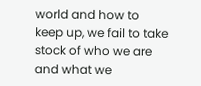world and how to keep up, we fail to take stock of who we are and what we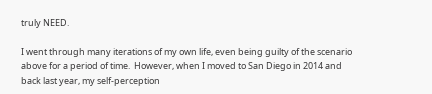truly NEED.

I went through many iterations of my own life, even being guilty of the scenario above for a period of time.  However, when I moved to San Diego in 2014 and back last year, my self-perception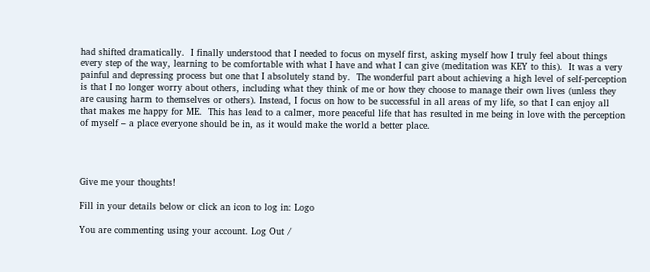had shifted dramatically.  I finally understood that I needed to focus on myself first, asking myself how I truly feel about things every step of the way, learning to be comfortable with what I have and what I can give (meditation was KEY to this).  It was a very painful and depressing process but one that I absolutely stand by.  The wonderful part about achieving a high level of self-perception is that I no longer worry about others, including what they think of me or how they choose to manage their own lives (unless they are causing harm to themselves or others). Instead, I focus on how to be successful in all areas of my life, so that I can enjoy all that makes me happy for ME.  This has lead to a calmer, more peaceful life that has resulted in me being in love with the perception of myself – a place everyone should be in, as it would make the world a better place.




Give me your thoughts!

Fill in your details below or click an icon to log in: Logo

You are commenting using your account. Log Out /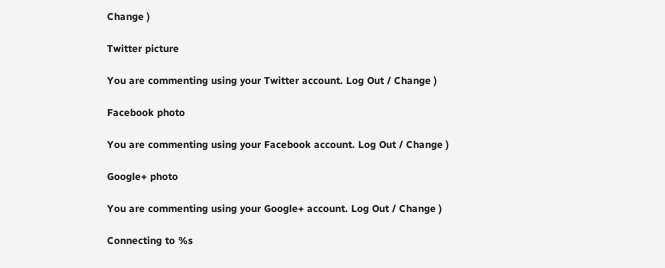Change )

Twitter picture

You are commenting using your Twitter account. Log Out / Change )

Facebook photo

You are commenting using your Facebook account. Log Out / Change )

Google+ photo

You are commenting using your Google+ account. Log Out / Change )

Connecting to %s